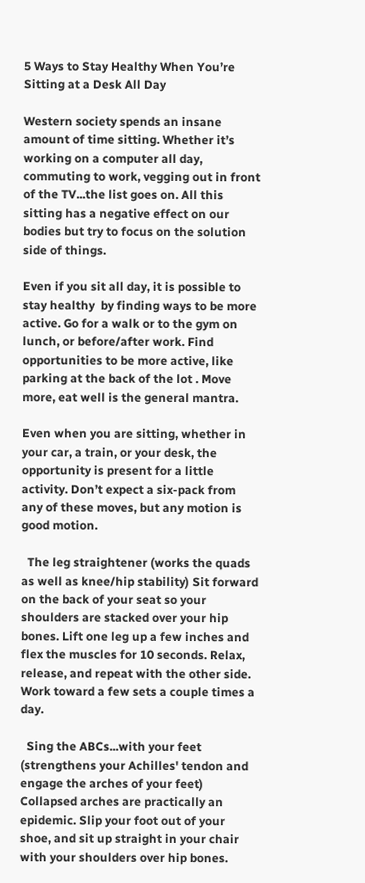5 Ways to Stay Healthy When You’re Sitting at a Desk All Day

Western society spends an insane amount of time sitting. Whether it’s working on a computer all day, commuting to work, vegging out in front of the TV...the list goes on. All this sitting has a negative effect on our bodies but try to focus on the solution side of things.

Even if you sit all day, it is possible to stay healthy  by finding ways to be more active. Go for a walk or to the gym on lunch, or before/after work. Find opportunities to be more active, like parking at the back of the lot . Move more, eat well is the general mantra.

Even when you are sitting, whether in your car, a train, or your desk, the opportunity is present for a little activity. Don’t expect a six-pack from any of these moves, but any motion is good motion.

  The leg straightener (works the quads as well as knee/hip stability) Sit forward on the back of your seat so your shoulders are stacked over your hip bones. Lift one leg up a few inches and flex the muscles for 10 seconds. Relax, release, and repeat with the other side. Work toward a few sets a couple times a day.

  Sing the ABCs...with your feet (strengthens your Achilles' tendon and engage the arches of your feet) Collapsed arches are practically an epidemic. Slip your foot out of your shoe, and sit up straight in your chair with your shoulders over hip bones.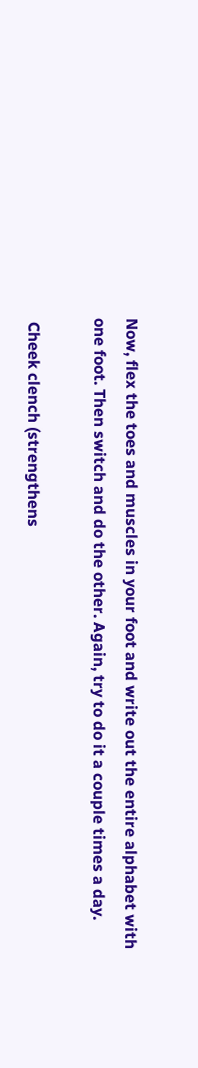Now, flex the toes and muscles in your foot and write out the entire alphabet with one foot. Then switch and do the other. Again, try to do it a couple times a day.

 Cheek clench (strengthens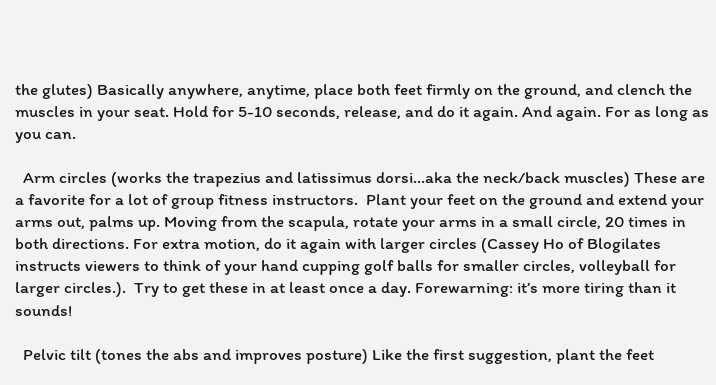the glutes) Basically anywhere, anytime, place both feet firmly on the ground, and clench the muscles in your seat. Hold for 5-10 seconds, release, and do it again. And again. For as long as you can.

  Arm circles (works the trapezius and latissimus dorsi...aka the neck/back muscles) These are a favorite for a lot of group fitness instructors.  Plant your feet on the ground and extend your arms out, palms up. Moving from the scapula, rotate your arms in a small circle, 20 times in both directions. For extra motion, do it again with larger circles (Cassey Ho of Blogilates instructs viewers to think of your hand cupping golf balls for smaller circles, volleyball for larger circles.).  Try to get these in at least once a day. Forewarning: it’s more tiring than it sounds!

  Pelvic tilt (tones the abs and improves posture) Like the first suggestion, plant the feet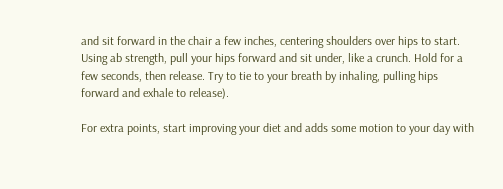and sit forward in the chair a few inches, centering shoulders over hips to start. Using ab strength, pull your hips forward and sit under, like a crunch. Hold for a few seconds, then release. Try to tie to your breath by inhaling, pulling hips forward and exhale to release).

For extra points, start improving your diet and adds some motion to your day with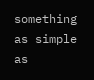something as simple as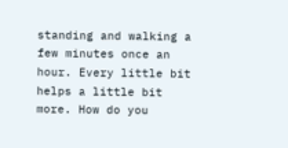standing and walking a few minutes once an hour. Every little bit helps a little bit more. How do you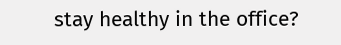stay healthy in the office?